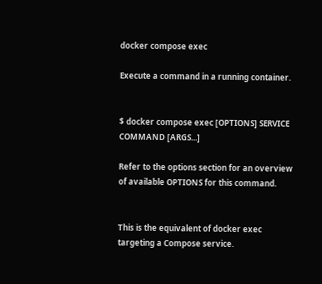docker compose exec

Execute a command in a running container.


$ docker compose exec [OPTIONS] SERVICE COMMAND [ARGS...]

Refer to the options section for an overview of available OPTIONS for this command.


This is the equivalent of docker exec targeting a Compose service.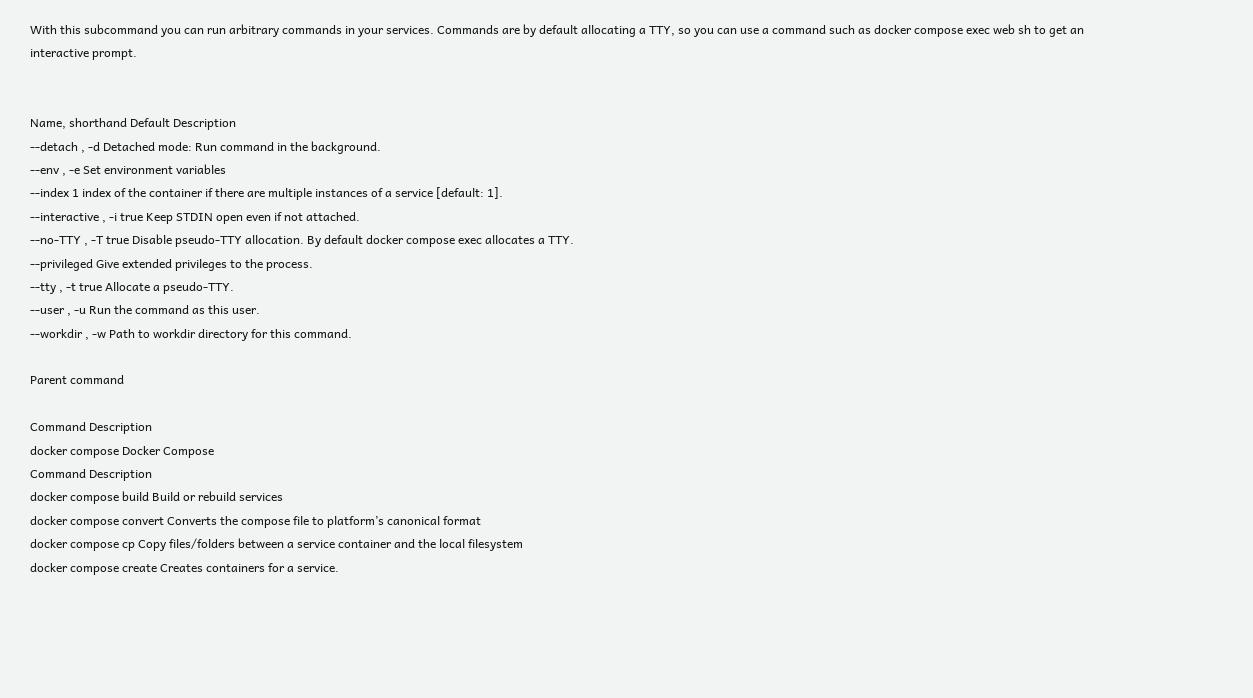With this subcommand you can run arbitrary commands in your services. Commands are by default allocating a TTY, so you can use a command such as docker compose exec web sh to get an interactive prompt.


Name, shorthand Default Description
--detach , -d Detached mode: Run command in the background.
--env , -e Set environment variables
--index 1 index of the container if there are multiple instances of a service [default: 1].
--interactive , -i true Keep STDIN open even if not attached.
--no-TTY , -T true Disable pseudo-TTY allocation. By default docker compose exec allocates a TTY.
--privileged Give extended privileges to the process.
--tty , -t true Allocate a pseudo-TTY.
--user , -u Run the command as this user.
--workdir , -w Path to workdir directory for this command.

Parent command

Command Description
docker compose Docker Compose
Command Description
docker compose build Build or rebuild services
docker compose convert Converts the compose file to platform’s canonical format
docker compose cp Copy files/folders between a service container and the local filesystem
docker compose create Creates containers for a service.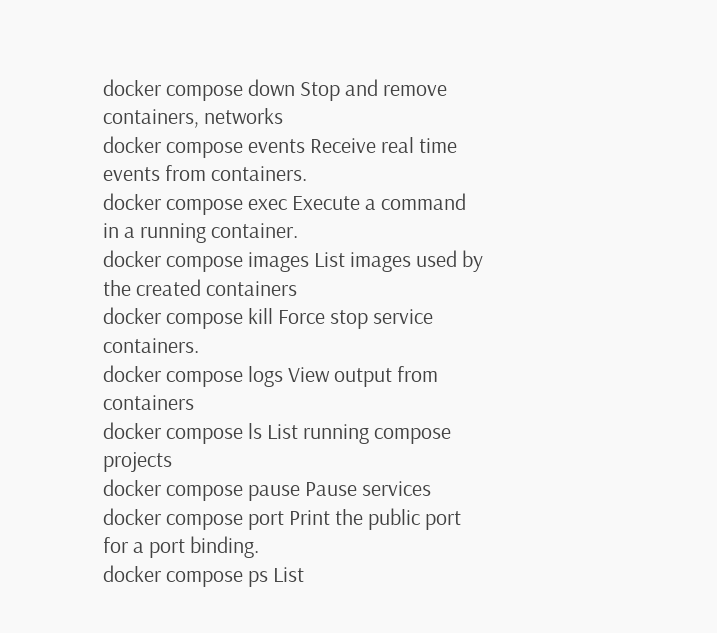docker compose down Stop and remove containers, networks
docker compose events Receive real time events from containers.
docker compose exec Execute a command in a running container.
docker compose images List images used by the created containers
docker compose kill Force stop service containers.
docker compose logs View output from containers
docker compose ls List running compose projects
docker compose pause Pause services
docker compose port Print the public port for a port binding.
docker compose ps List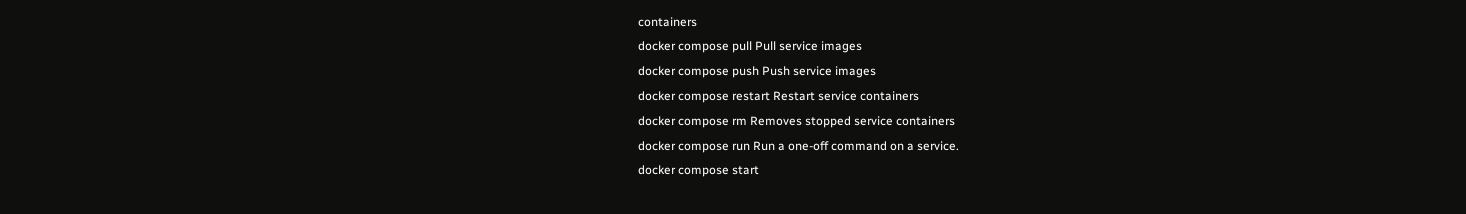containers
docker compose pull Pull service images
docker compose push Push service images
docker compose restart Restart service containers
docker compose rm Removes stopped service containers
docker compose run Run a one-off command on a service.
docker compose start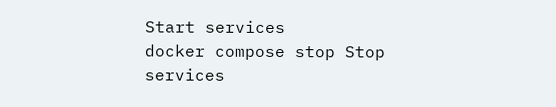Start services
docker compose stop Stop services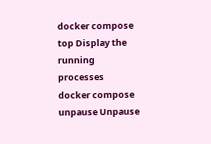docker compose top Display the running processes
docker compose unpause Unpause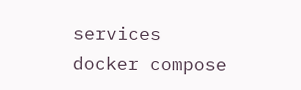services
docker compose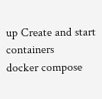up Create and start containers
docker compose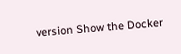version Show the Docker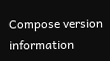Compose version information